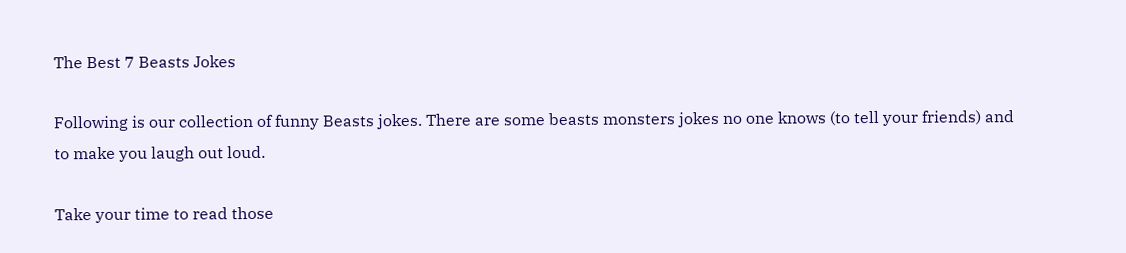The Best 7 Beasts Jokes

Following is our collection of funny Beasts jokes. There are some beasts monsters jokes no one knows (to tell your friends) and to make you laugh out loud.

Take your time to read those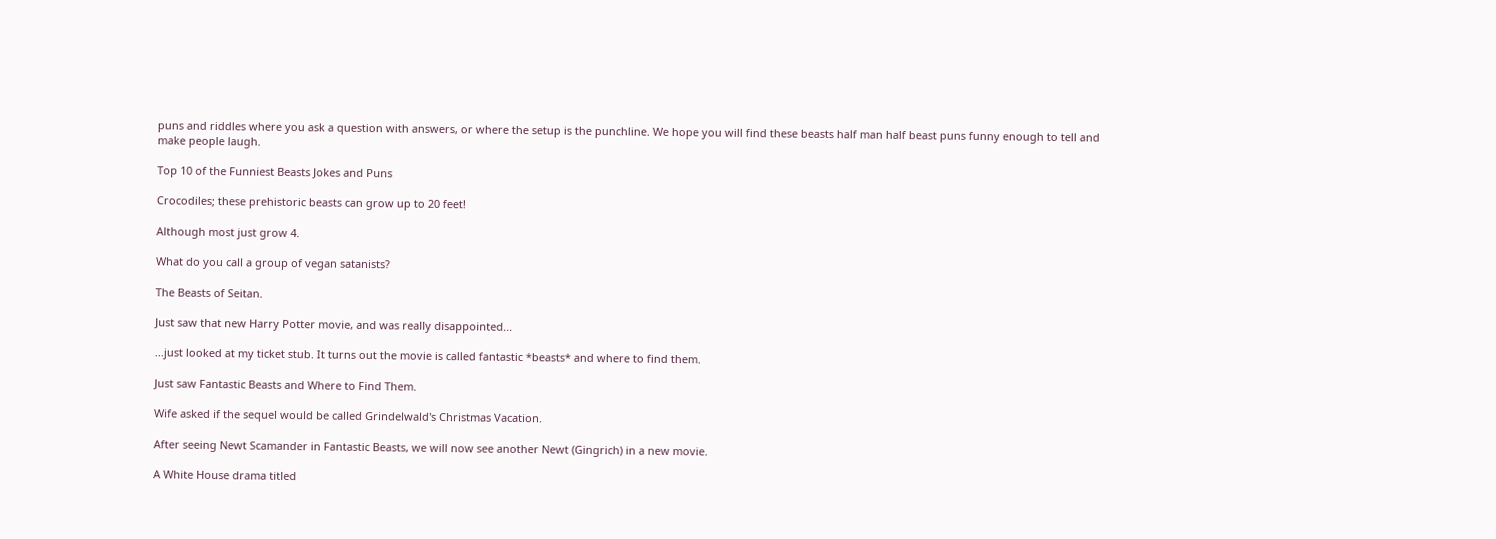puns and riddles where you ask a question with answers, or where the setup is the punchline. We hope you will find these beasts half man half beast puns funny enough to tell and make people laugh.

Top 10 of the Funniest Beasts Jokes and Puns

Crocodiles; these prehistoric beasts can grow up to 20 feet!

Although most just grow 4.

What do you call a group of vegan satanists?

The Beasts of Seitan.

Just saw that new Harry Potter movie, and was really disappointed...

...just looked at my ticket stub. It turns out the movie is called fantastic *beasts* and where to find them.

Just saw Fantastic Beasts and Where to Find Them.

Wife asked if the sequel would be called Grindelwald's Christmas Vacation.

After seeing Newt Scamander in Fantastic Beasts, we will now see another Newt (Gingrich) in a new movie.

A White House drama titled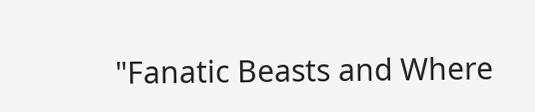"Fanatic Beasts and Where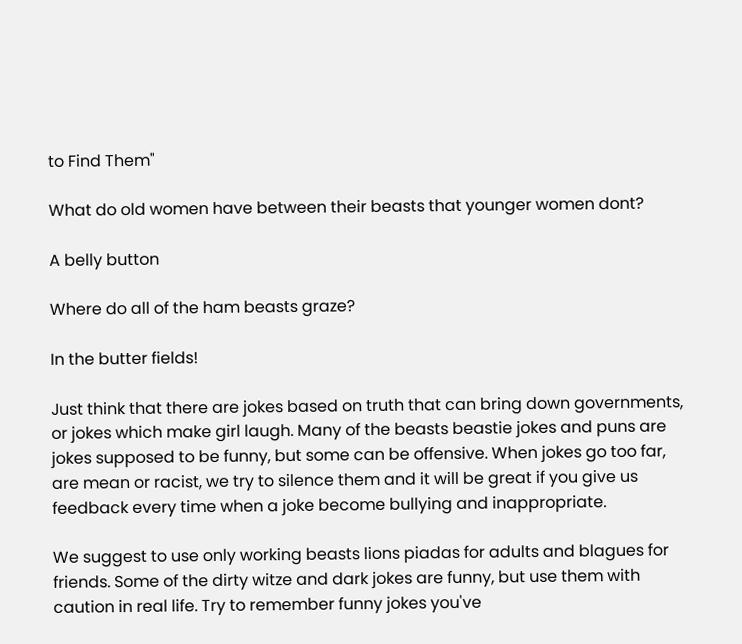to Find Them"

What do old women have between their beasts that younger women dont?

A belly button

Where do all of the ham beasts graze?

In the butter fields!

Just think that there are jokes based on truth that can bring down governments, or jokes which make girl laugh. Many of the beasts beastie jokes and puns are jokes supposed to be funny, but some can be offensive. When jokes go too far, are mean or racist, we try to silence them and it will be great if you give us feedback every time when a joke become bullying and inappropriate.

We suggest to use only working beasts lions piadas for adults and blagues for friends. Some of the dirty witze and dark jokes are funny, but use them with caution in real life. Try to remember funny jokes you've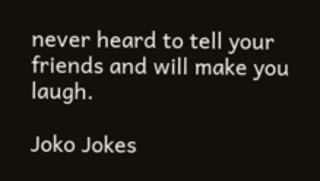never heard to tell your friends and will make you laugh.

Joko Jokes